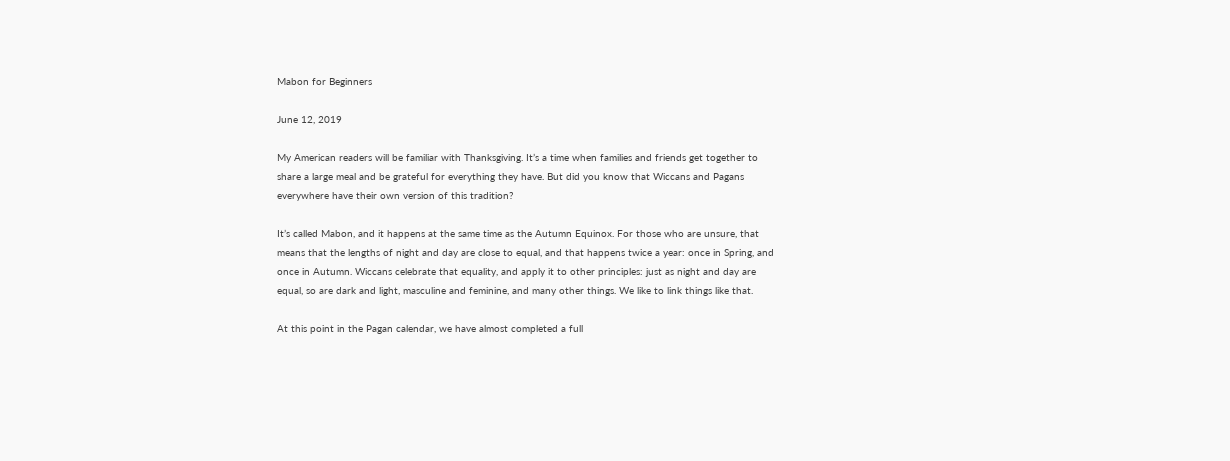Mabon for Beginners

June 12, 2019

My American readers will be familiar with Thanksgiving. It’s a time when families and friends get together to share a large meal and be grateful for everything they have. But did you know that Wiccans and Pagans everywhere have their own version of this tradition?

It’s called Mabon, and it happens at the same time as the Autumn Equinox. For those who are unsure, that means that the lengths of night and day are close to equal, and that happens twice a year: once in Spring, and once in Autumn. Wiccans celebrate that equality, and apply it to other principles: just as night and day are equal, so are dark and light, masculine and feminine, and many other things. We like to link things like that.

At this point in the Pagan calendar, we have almost completed a full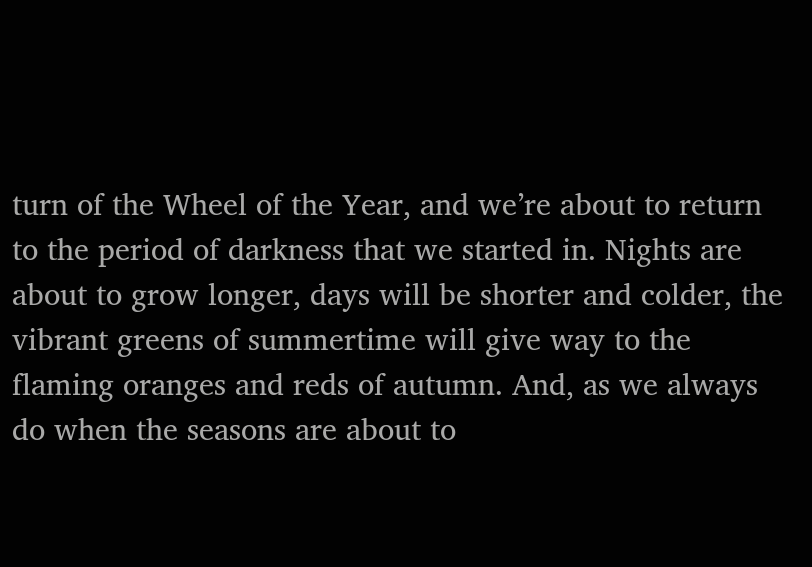turn of the Wheel of the Year, and we’re about to return to the period of darkness that we started in. Nights are about to grow longer, days will be shorter and colder, the vibrant greens of summertime will give way to the flaming oranges and reds of autumn. And, as we always do when the seasons are about to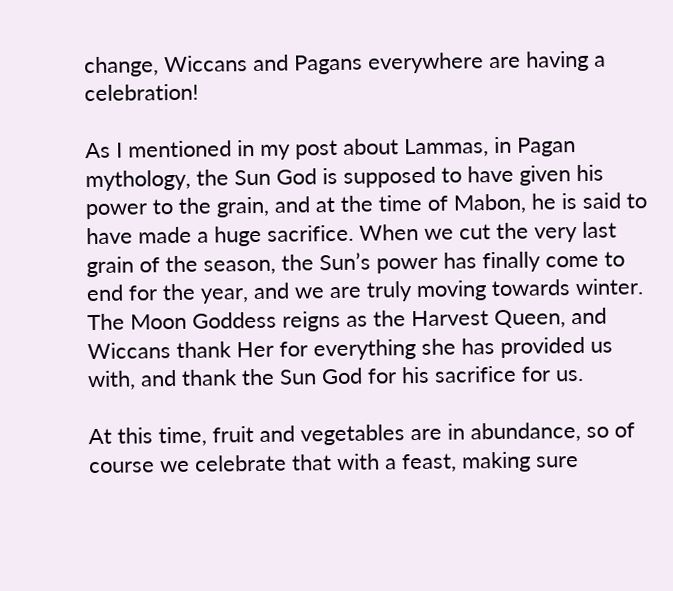change, Wiccans and Pagans everywhere are having a celebration!

As I mentioned in my post about Lammas, in Pagan mythology, the Sun God is supposed to have given his power to the grain, and at the time of Mabon, he is said to have made a huge sacrifice. When we cut the very last grain of the season, the Sun’s power has finally come to end for the year, and we are truly moving towards winter. The Moon Goddess reigns as the Harvest Queen, and Wiccans thank Her for everything she has provided us with, and thank the Sun God for his sacrifice for us.

At this time, fruit and vegetables are in abundance, so of course we celebrate that with a feast, making sure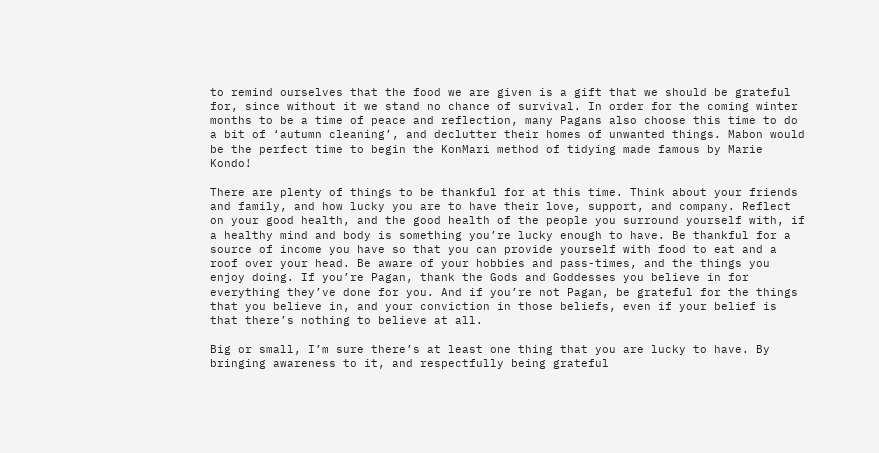to remind ourselves that the food we are given is a gift that we should be grateful for, since without it we stand no chance of survival. In order for the coming winter months to be a time of peace and reflection, many Pagans also choose this time to do a bit of ‘autumn cleaning’, and declutter their homes of unwanted things. Mabon would be the perfect time to begin the KonMari method of tidying made famous by Marie Kondo!

There are plenty of things to be thankful for at this time. Think about your friends and family, and how lucky you are to have their love, support, and company. Reflect on your good health, and the good health of the people you surround yourself with, if a healthy mind and body is something you’re lucky enough to have. Be thankful for a source of income you have so that you can provide yourself with food to eat and a roof over your head. Be aware of your hobbies and pass-times, and the things you enjoy doing. If you’re Pagan, thank the Gods and Goddesses you believe in for everything they’ve done for you. And if you’re not Pagan, be grateful for the things that you believe in, and your conviction in those beliefs, even if your belief is that there’s nothing to believe at all.

Big or small, I’m sure there’s at least one thing that you are lucky to have. By bringing awareness to it, and respectfully being grateful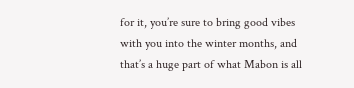for it, you’re sure to bring good vibes with you into the winter months, and that’s a huge part of what Mabon is all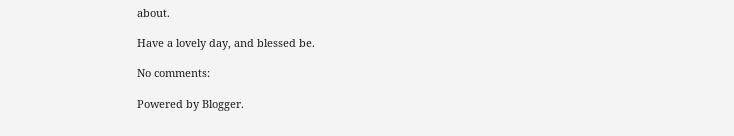about.

Have a lovely day, and blessed be.

No comments:

Powered by Blogger.